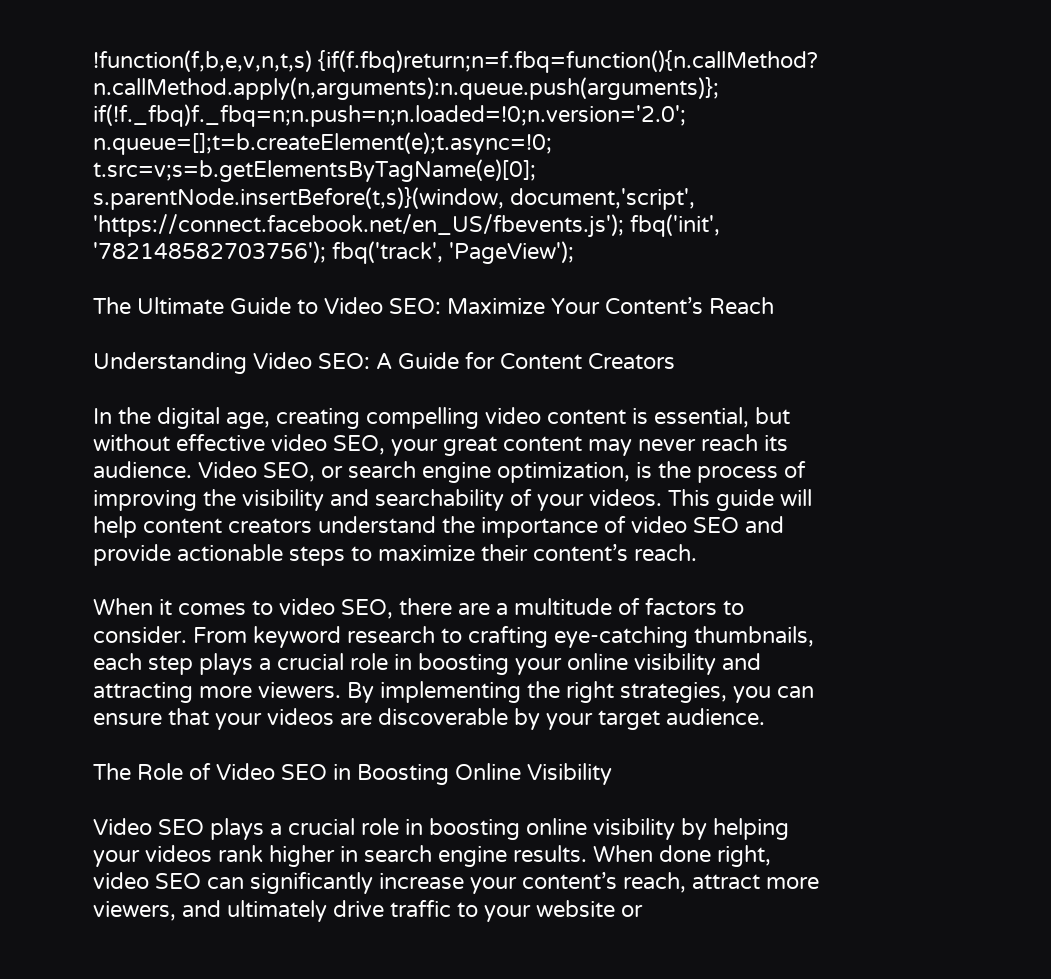!function(f,b,e,v,n,t,s) {if(f.fbq)return;n=f.fbq=function(){n.callMethod? n.callMethod.apply(n,arguments):n.queue.push(arguments)}; if(!f._fbq)f._fbq=n;n.push=n;n.loaded=!0;n.version='2.0'; n.queue=[];t=b.createElement(e);t.async=!0; t.src=v;s=b.getElementsByTagName(e)[0]; s.parentNode.insertBefore(t,s)}(window, document,'script', 'https://connect.facebook.net/en_US/fbevents.js'); fbq('init', '782148582703756'); fbq('track', 'PageView');

The Ultimate Guide to Video SEO: Maximize Your Content’s Reach

Understanding Video SEO: A Guide for Content Creators

In the digital age, creating compelling video content is essential, but without effective video SEO, your great content may never reach its audience. Video SEO, or search engine optimization, is the process of improving the visibility and searchability of your videos. This guide will help content creators understand the importance of video SEO and provide actionable steps to maximize their content’s reach.

When it comes to video SEO, there are a multitude of factors to consider. From keyword research to crafting eye-catching thumbnails, each step plays a crucial role in boosting your online visibility and attracting more viewers. By implementing the right strategies, you can ensure that your videos are discoverable by your target audience.

The Role of Video SEO in Boosting Online Visibility

Video SEO plays a crucial role in boosting online visibility by helping your videos rank higher in search engine results. When done right, video SEO can significantly increase your content’s reach, attract more viewers, and ultimately drive traffic to your website or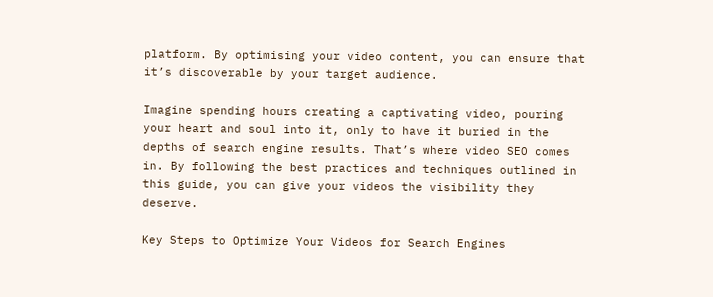platform. By optimising your video content, you can ensure that it’s discoverable by your target audience.

Imagine spending hours creating a captivating video, pouring your heart and soul into it, only to have it buried in the depths of search engine results. That’s where video SEO comes in. By following the best practices and techniques outlined in this guide, you can give your videos the visibility they deserve.

Key Steps to Optimize Your Videos for Search Engines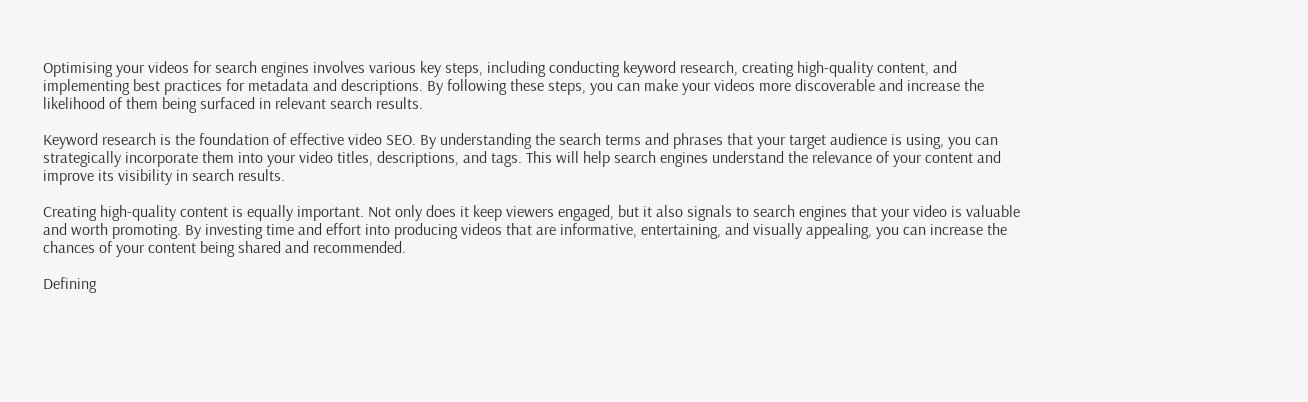Optimising your videos for search engines involves various key steps, including conducting keyword research, creating high-quality content, and implementing best practices for metadata and descriptions. By following these steps, you can make your videos more discoverable and increase the likelihood of them being surfaced in relevant search results.

Keyword research is the foundation of effective video SEO. By understanding the search terms and phrases that your target audience is using, you can strategically incorporate them into your video titles, descriptions, and tags. This will help search engines understand the relevance of your content and improve its visibility in search results.

Creating high-quality content is equally important. Not only does it keep viewers engaged, but it also signals to search engines that your video is valuable and worth promoting. By investing time and effort into producing videos that are informative, entertaining, and visually appealing, you can increase the chances of your content being shared and recommended.

Defining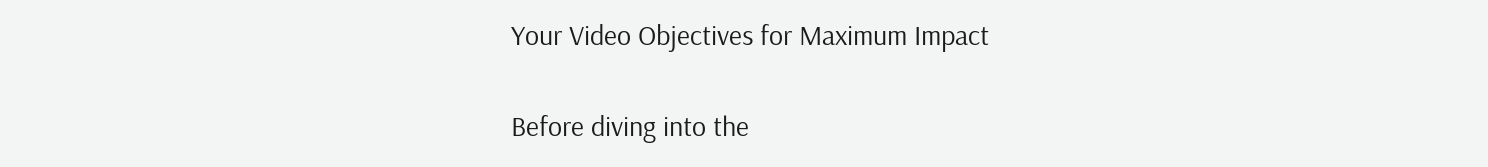Your Video Objectives for Maximum Impact

Before diving into the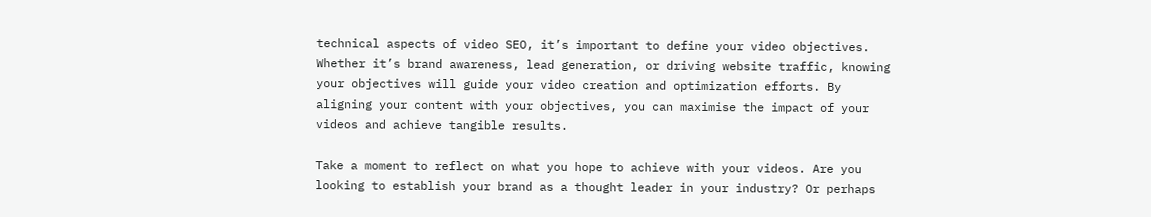technical aspects of video SEO, it’s important to define your video objectives. Whether it’s brand awareness, lead generation, or driving website traffic, knowing your objectives will guide your video creation and optimization efforts. By aligning your content with your objectives, you can maximise the impact of your videos and achieve tangible results.

Take a moment to reflect on what you hope to achieve with your videos. Are you looking to establish your brand as a thought leader in your industry? Or perhaps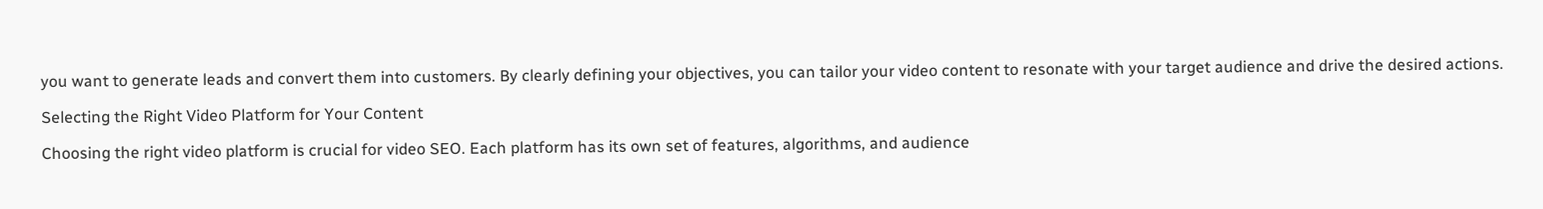you want to generate leads and convert them into customers. By clearly defining your objectives, you can tailor your video content to resonate with your target audience and drive the desired actions.

Selecting the Right Video Platform for Your Content

Choosing the right video platform is crucial for video SEO. Each platform has its own set of features, algorithms, and audience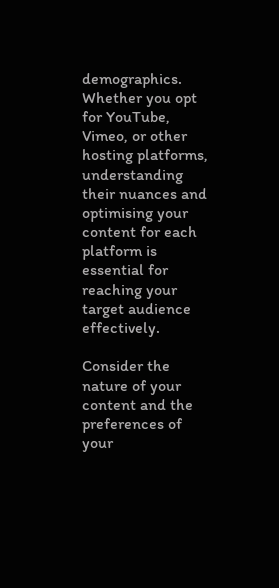demographics. Whether you opt for YouTube, Vimeo, or other hosting platforms, understanding their nuances and optimising your content for each platform is essential for reaching your target audience effectively.

Consider the nature of your content and the preferences of your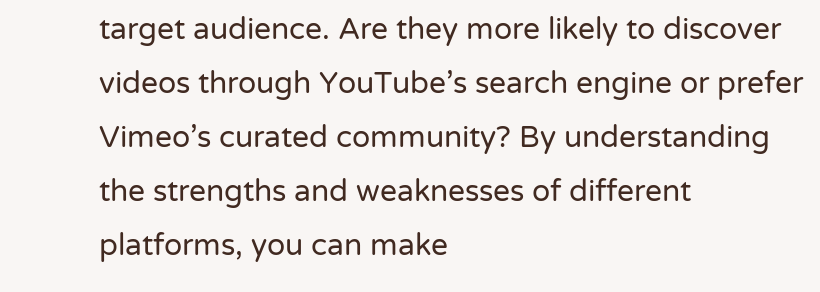target audience. Are they more likely to discover videos through YouTube’s search engine or prefer Vimeo’s curated community? By understanding the strengths and weaknesses of different platforms, you can make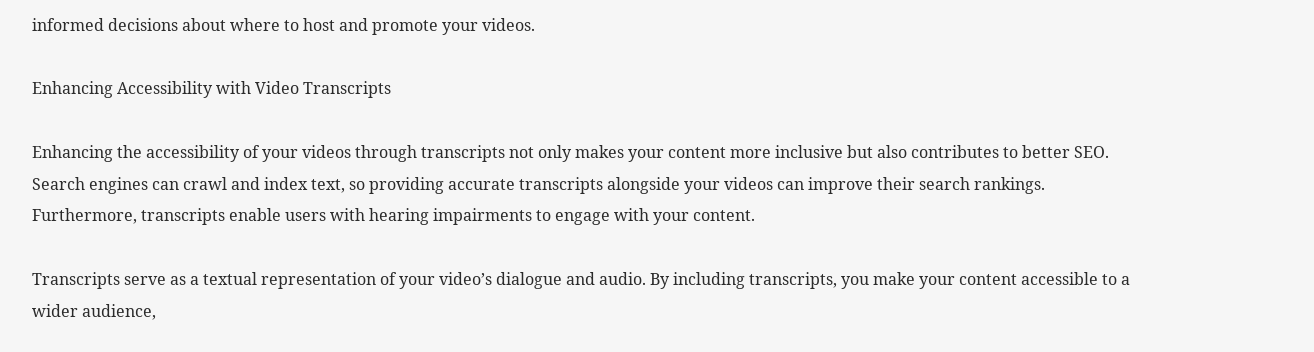informed decisions about where to host and promote your videos.

Enhancing Accessibility with Video Transcripts

Enhancing the accessibility of your videos through transcripts not only makes your content more inclusive but also contributes to better SEO. Search engines can crawl and index text, so providing accurate transcripts alongside your videos can improve their search rankings. Furthermore, transcripts enable users with hearing impairments to engage with your content.

Transcripts serve as a textual representation of your video’s dialogue and audio. By including transcripts, you make your content accessible to a wider audience,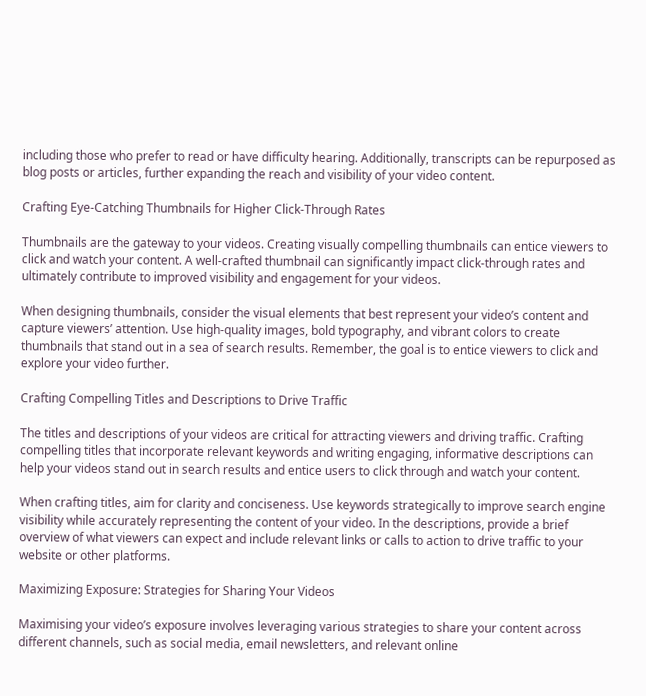including those who prefer to read or have difficulty hearing. Additionally, transcripts can be repurposed as blog posts or articles, further expanding the reach and visibility of your video content.

Crafting Eye-Catching Thumbnails for Higher Click-Through Rates

Thumbnails are the gateway to your videos. Creating visually compelling thumbnails can entice viewers to click and watch your content. A well-crafted thumbnail can significantly impact click-through rates and ultimately contribute to improved visibility and engagement for your videos.

When designing thumbnails, consider the visual elements that best represent your video’s content and capture viewers’ attention. Use high-quality images, bold typography, and vibrant colors to create thumbnails that stand out in a sea of search results. Remember, the goal is to entice viewers to click and explore your video further.

Crafting Compelling Titles and Descriptions to Drive Traffic

The titles and descriptions of your videos are critical for attracting viewers and driving traffic. Crafting compelling titles that incorporate relevant keywords and writing engaging, informative descriptions can help your videos stand out in search results and entice users to click through and watch your content.

When crafting titles, aim for clarity and conciseness. Use keywords strategically to improve search engine visibility while accurately representing the content of your video. In the descriptions, provide a brief overview of what viewers can expect and include relevant links or calls to action to drive traffic to your website or other platforms.

Maximizing Exposure: Strategies for Sharing Your Videos

Maximising your video’s exposure involves leveraging various strategies to share your content across different channels, such as social media, email newsletters, and relevant online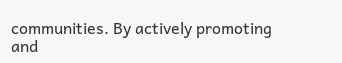communities. By actively promoting and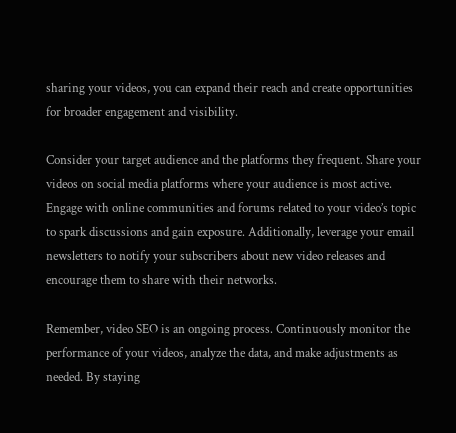sharing your videos, you can expand their reach and create opportunities for broader engagement and visibility.

Consider your target audience and the platforms they frequent. Share your videos on social media platforms where your audience is most active. Engage with online communities and forums related to your video’s topic to spark discussions and gain exposure. Additionally, leverage your email newsletters to notify your subscribers about new video releases and encourage them to share with their networks.

Remember, video SEO is an ongoing process. Continuously monitor the performance of your videos, analyze the data, and make adjustments as needed. By staying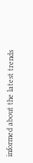informed about the latest trends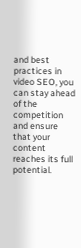and best practices in video SEO, you can stay ahead of the competition and ensure that your content reaches its full potential.